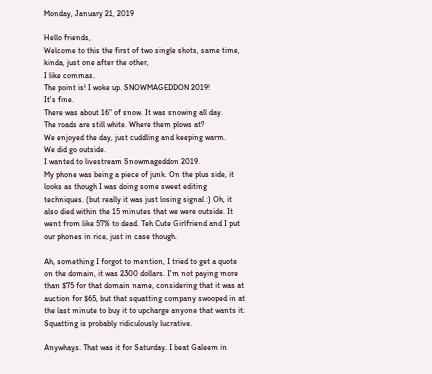Monday, January 21, 2019

Hello friends,
Welcome to this the first of two single shots, same time, kinda, just one after the other,
I like commas.
The point is! I woke up. SNOWMAGEDDON 2019!
It's fine.
There was about 16" of snow. It was snowing all day.
The roads are still white. Where them plows at?
We enjoyed the day, just cuddling and keeping warm.
We did go outside.
I wanted to livestream Snowmageddon 2019.
My phone was being a piece of junk. On the plus side, it looks as though I was doing some sweet editing techniques. (but really it was just losing signal :) Oh, it also died within the 15 minutes that we were outside. It went from like 57% to dead. Teh Cute Girlfriend and I put our phones in rice, just in case though.

Ah, something I forgot to mention, I tried to get a quote on the domain, it was 2300 dollars. I'm not paying more than $75 for that domain name, considering that it was at auction for $65, but that squatting company swooped in at the last minute to buy it to upcharge anyone that wants it. Squatting is probably ridiculously lucrative.

Anywhays. That was it for Saturday. I beat Galeem in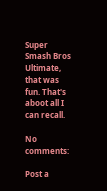Super Smash Bros Ultimate, that was fun. That's aboot all I can recall.

No comments:

Post a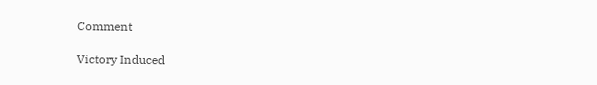Comment

Victory Induced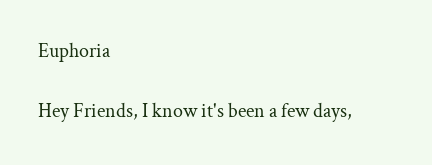Euphoria

Hey Friends, I know it's been a few days,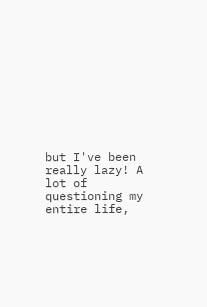but I've been really lazy! A lot of questioning my entire life,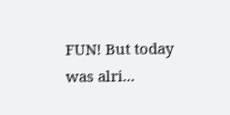FUN! But today was alri...